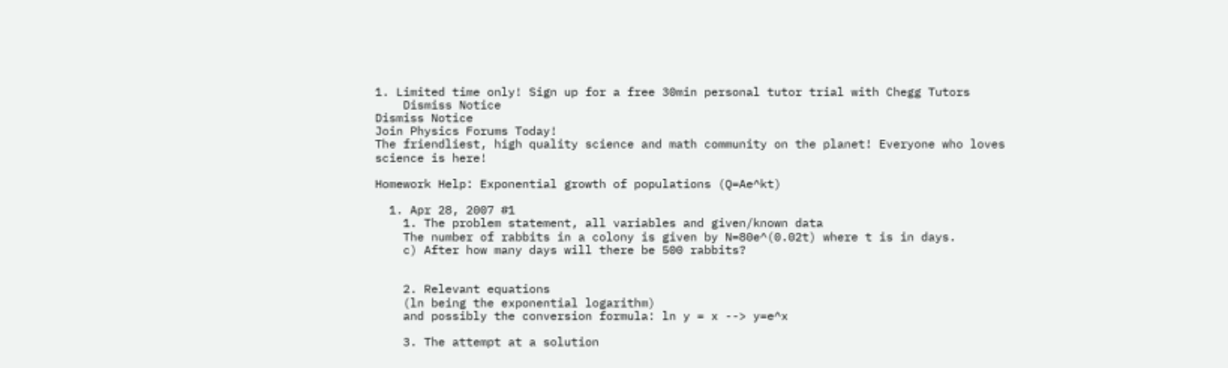1. Limited time only! Sign up for a free 30min personal tutor trial with Chegg Tutors
    Dismiss Notice
Dismiss Notice
Join Physics Forums Today!
The friendliest, high quality science and math community on the planet! Everyone who loves science is here!

Homework Help: Exponential growth of populations (Q=Ae^kt)

  1. Apr 28, 2007 #1
    1. The problem statement, all variables and given/known data
    The number of rabbits in a colony is given by N=80e^(0.02t) where t is in days.
    c) After how many days will there be 500 rabbits?


    2. Relevant equations
    (ln being the exponential logarithm)
    and possibly the conversion formula: ln y = x --> y=e^x

    3. The attempt at a solution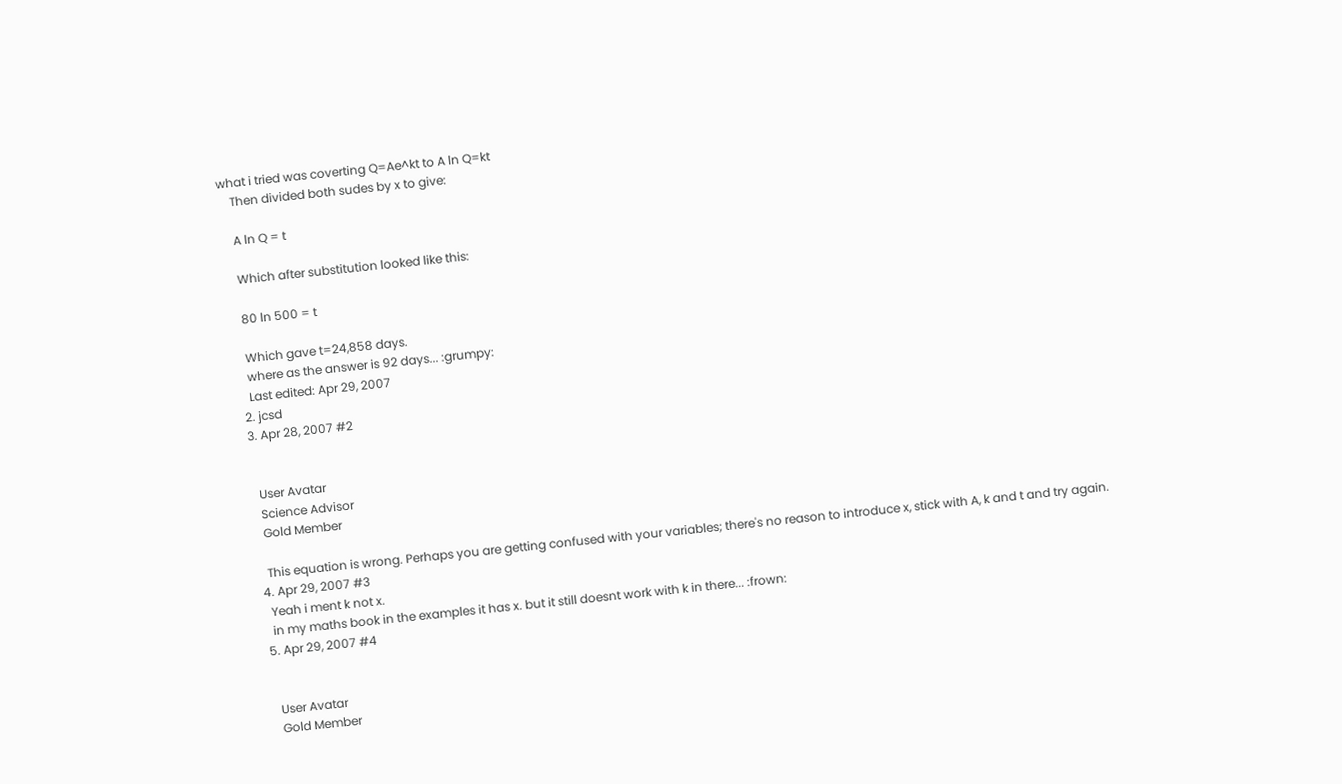what i tried was coverting Q=Ae^kt to A ln Q=kt
    Then divided both sudes by x to give:

    A ln Q = t

    Which after substitution looked like this:

    80 ln 500 = t

    Which gave t=24,858 days.
    where as the answer is 92 days... :grumpy:
    Last edited: Apr 29, 2007
  2. jcsd
  3. Apr 28, 2007 #2


    User Avatar
    Science Advisor
    Gold Member

    This equation is wrong. Perhaps you are getting confused with your variables; there's no reason to introduce x, stick with A, k and t and try again.
  4. Apr 29, 2007 #3
    Yeah i ment k not x.
    in my maths book in the examples it has x. but it still doesnt work with k in there... :frown:
  5. Apr 29, 2007 #4


    User Avatar
    Gold Member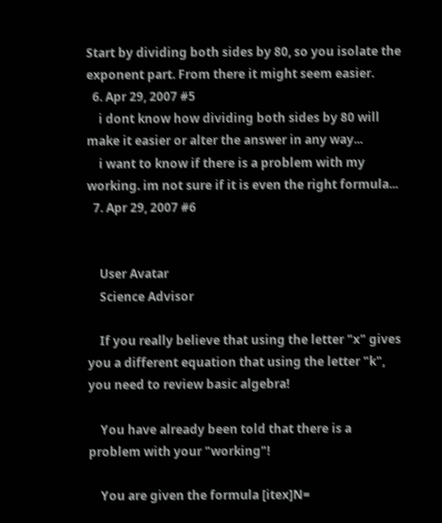Start by dividing both sides by 80, so you isolate the exponent part. From there it might seem easier.
  6. Apr 29, 2007 #5
    i dont know how dividing both sides by 80 will make it easier or alter the answer in any way...
    i want to know if there is a problem with my working. im not sure if it is even the right formula...
  7. Apr 29, 2007 #6


    User Avatar
    Science Advisor

    If you really believe that using the letter "x" gives you a different equation that using the letter "k", you need to review basic algebra!

    You have already been told that there is a problem with your "working"!

    You are given the formula [itex]N=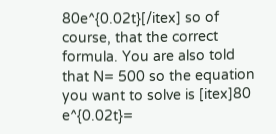80e^{0.02t}[/itex] so of course, that the correct formula. You are also told that N= 500 so the equation you want to solve is [itex]80 e^{0.02t}=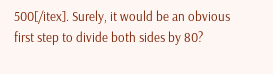500[/itex]. Surely, it would be an obvious first step to divide both sides by 80?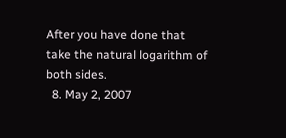After you have done that take the natural logarithm of both sides.
  8. May 2, 2007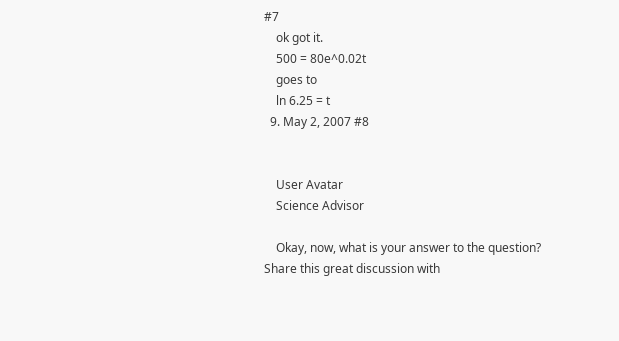#7
    ok got it.
    500 = 80e^0.02t
    goes to
    ln 6.25 = t
  9. May 2, 2007 #8


    User Avatar
    Science Advisor

    Okay, now, what is your answer to the question?
Share this great discussion with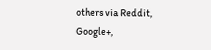others via Reddit, Google+,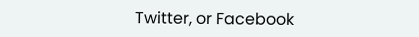Twitter, or Facebook